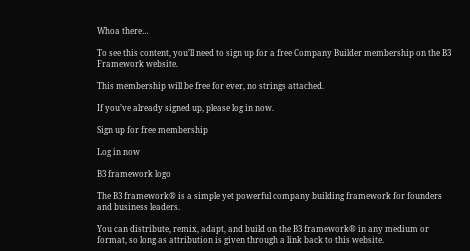Whoa there…

To see this content, you’ll need to sign up for a free Company Builder membership on the B3 Framework website.

This membership will be free for ever, no strings attached.

If you’ve already signed up, please log in now.

Sign up for free membership

Log in now

B3 framework logo

The B3 framework® is a simple yet powerful company building framework for founders and business leaders.

You can distribute, remix, adapt, and build on the B3 framework® in any medium or format, so long as attribution is given through a link back to this website.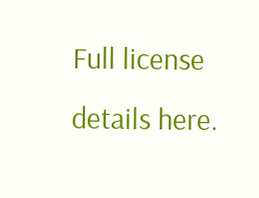Full license details here.